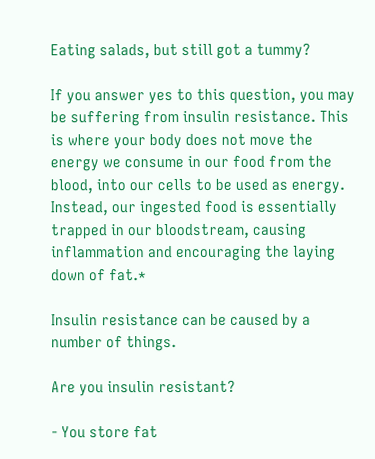Eating salads, but still got a tummy?

If you answer yes to this question, you may be suffering from insulin resistance. This is where your body does not move the energy we consume in our food from the blood, into our cells to be used as energy. Instead, our ingested food is essentially trapped in our bloodstream, causing inflammation and encouraging the laying down of fat.*

Insulin resistance can be caused by a number of things.

Are you insulin resistant?

- You store fat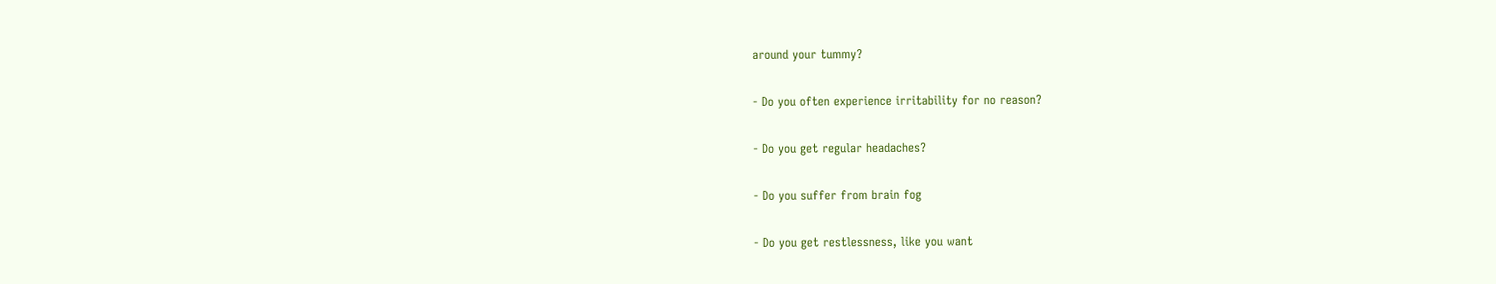around your tummy?

- Do you often experience irritability for no reason?

- Do you get regular headaches?

- Do you suffer from brain fog

- Do you get restlessness, like you want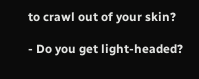to crawl out of your skin?

- Do you get light-headed?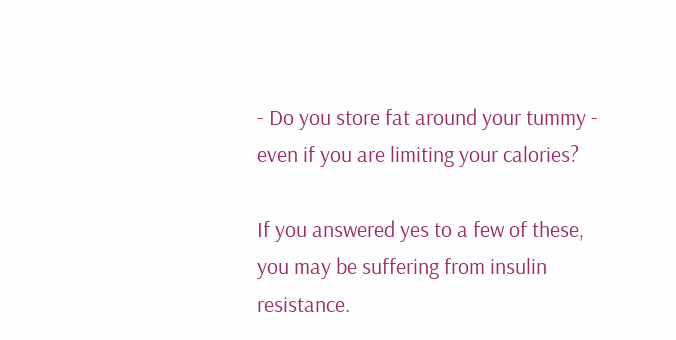- Do you store fat around your tummy - even if you are limiting your calories?

If you answered yes to a few of these, you may be suffering from insulin resistance.